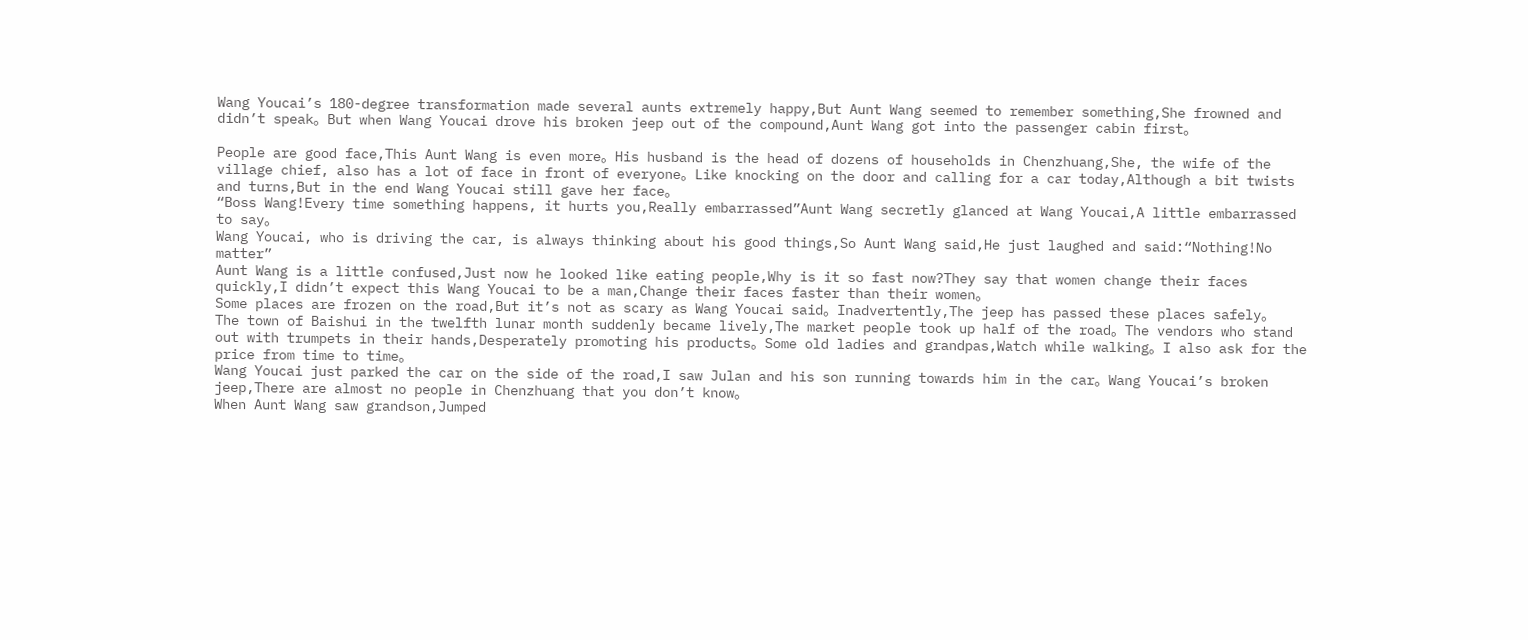Wang Youcai’s 180-degree transformation made several aunts extremely happy,But Aunt Wang seemed to remember something,She frowned and didn’t speak。But when Wang Youcai drove his broken jeep out of the compound,Aunt Wang got into the passenger cabin first。

People are good face,This Aunt Wang is even more。His husband is the head of dozens of households in Chenzhuang,She, the wife of the village chief, also has a lot of face in front of everyone。Like knocking on the door and calling for a car today,Although a bit twists and turns,But in the end Wang Youcai still gave her face。
“Boss Wang!Every time something happens, it hurts you,Really embarrassed”Aunt Wang secretly glanced at Wang Youcai,A little embarrassed to say。
Wang Youcai, who is driving the car, is always thinking about his good things,So Aunt Wang said,He just laughed and said:“Nothing!No matter”
Aunt Wang is a little confused,Just now he looked like eating people,Why is it so fast now?They say that women change their faces quickly,I didn’t expect this Wang Youcai to be a man,Change their faces faster than their women。
Some places are frozen on the road,But it’s not as scary as Wang Youcai said。Inadvertently,The jeep has passed these places safely。
The town of Baishui in the twelfth lunar month suddenly became lively,The market people took up half of the road。The vendors who stand out with trumpets in their hands,Desperately promoting his products。Some old ladies and grandpas,Watch while walking。I also ask for the price from time to time。
Wang Youcai just parked the car on the side of the road,I saw Julan and his son running towards him in the car。Wang Youcai’s broken jeep,There are almost no people in Chenzhuang that you don’t know。
When Aunt Wang saw grandson,Jumped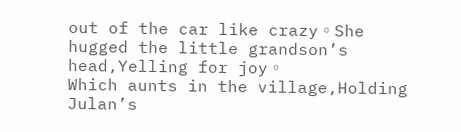out of the car like crazy。She hugged the little grandson’s head,Yelling for joy。
Which aunts in the village,Holding Julan’s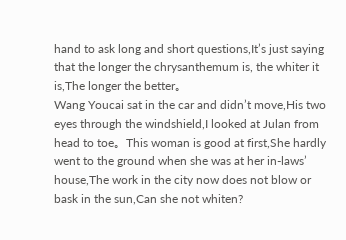hand to ask long and short questions,It’s just saying that the longer the chrysanthemum is, the whiter it is,The longer the better。
Wang Youcai sat in the car and didn’t move,His two eyes through the windshield,I looked at Julan from head to toe。This woman is good at first,She hardly went to the ground when she was at her in-laws’ house,The work in the city now does not blow or bask in the sun,Can she not whiten?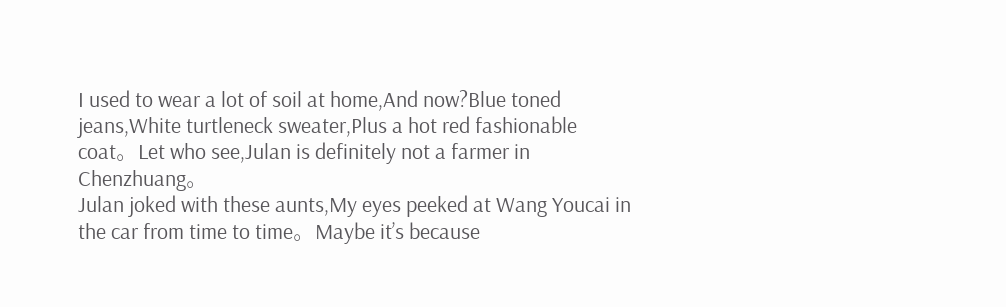I used to wear a lot of soil at home,And now?Blue toned jeans,White turtleneck sweater,Plus a hot red fashionable coat。Let who see,Julan is definitely not a farmer in Chenzhuang。
Julan joked with these aunts,My eyes peeked at Wang Youcai in the car from time to time。Maybe it’s because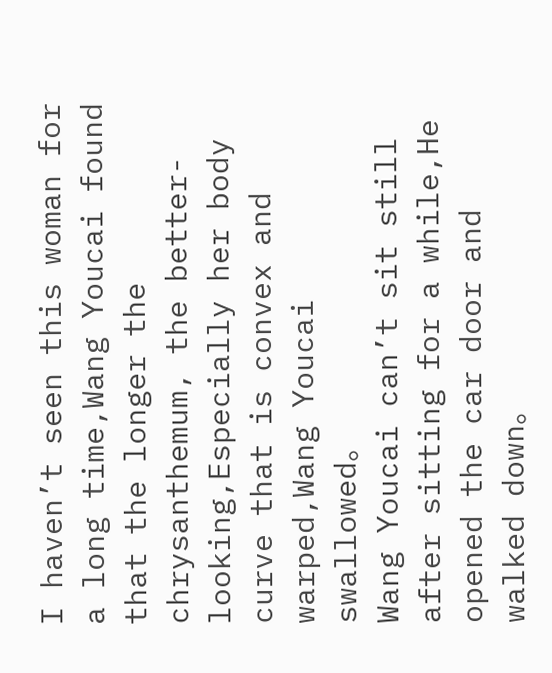I haven’t seen this woman for a long time,Wang Youcai found that the longer the chrysanthemum, the better-looking,Especially her body curve that is convex and warped,Wang Youcai swallowed。
Wang Youcai can’t sit still after sitting for a while,He opened the car door and walked down。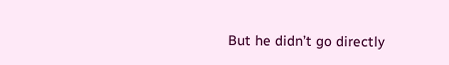But he didn’t go directly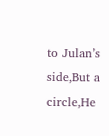to Julan’s side,But a circle,He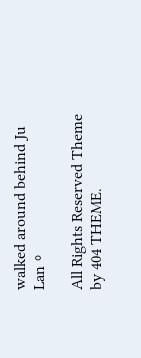walked around behind Ju Lan。

All Rights Reserved Theme by 404 THEME.